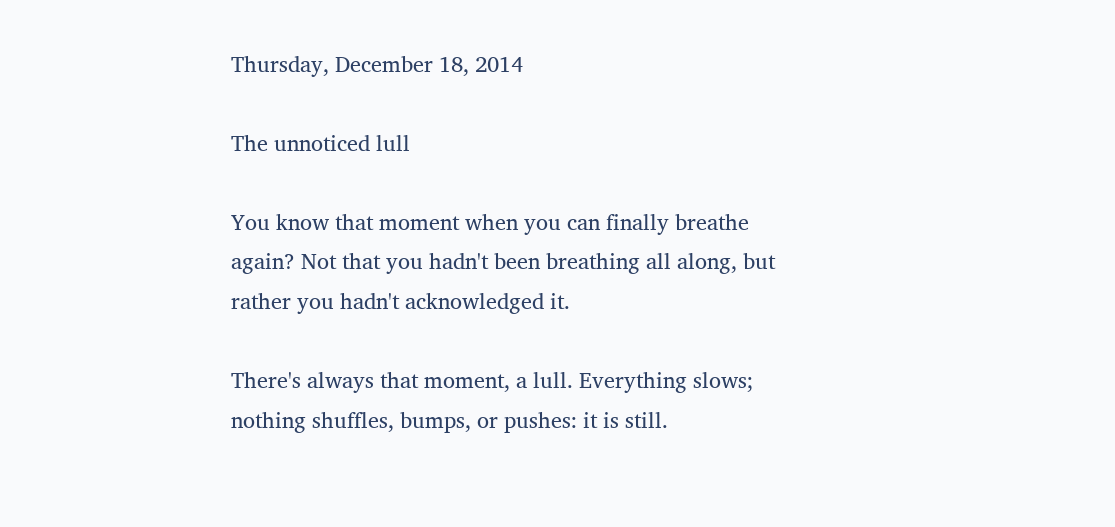Thursday, December 18, 2014

The unnoticed lull

You know that moment when you can finally breathe again? Not that you hadn't been breathing all along, but rather you hadn't acknowledged it.

There's always that moment, a lull. Everything slows; nothing shuffles, bumps, or pushes: it is still.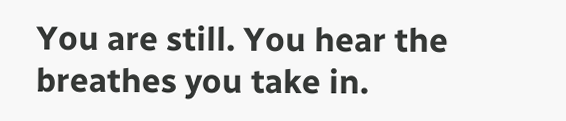You are still. You hear the breathes you take in.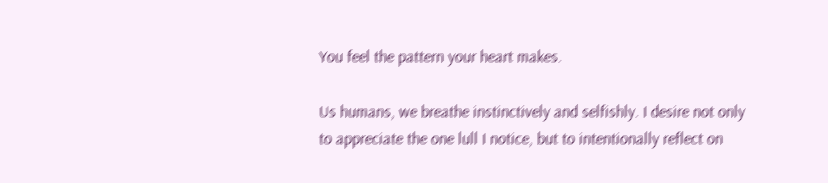You feel the pattern your heart makes.

Us humans, we breathe instinctively and selfishly. I desire not only to appreciate the one lull I notice, but to intentionally reflect on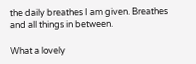the daily breathes I am given. Breathes and all things in between.

What a lovely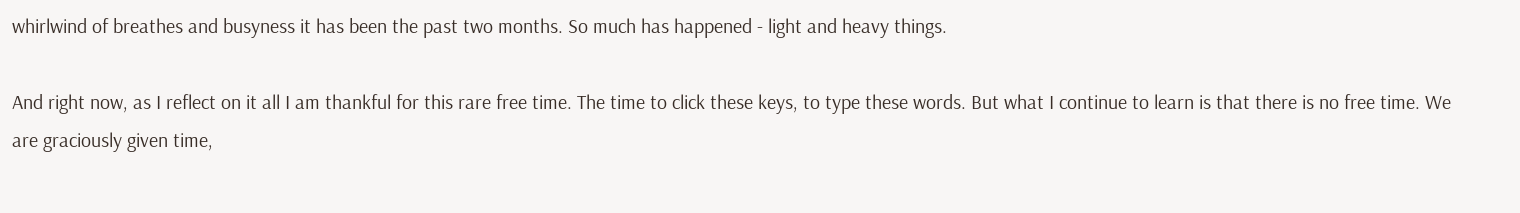whirlwind of breathes and busyness it has been the past two months. So much has happened - light and heavy things.

And right now, as I reflect on it all I am thankful for this rare free time. The time to click these keys, to type these words. But what I continue to learn is that there is no free time. We are graciously given time,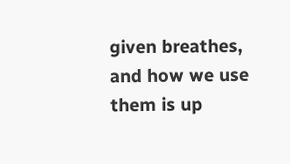given breathes, and how we use them is up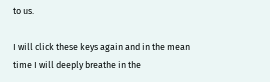to us.

I will click these keys again and in the mean time I will deeply breathe in the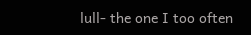lull- the one I too often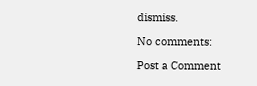dismiss.

No comments:

Post a Comment